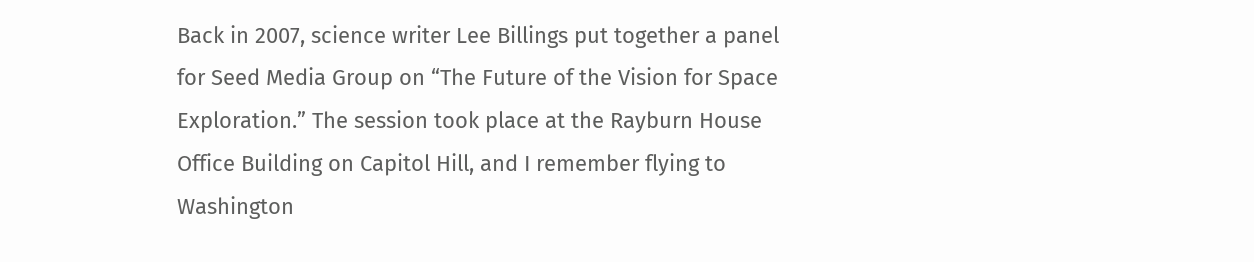Back in 2007, science writer Lee Billings put together a panel for Seed Media Group on “The Future of the Vision for Space Exploration.” The session took place at the Rayburn House Office Building on Capitol Hill, and I remember flying to Washington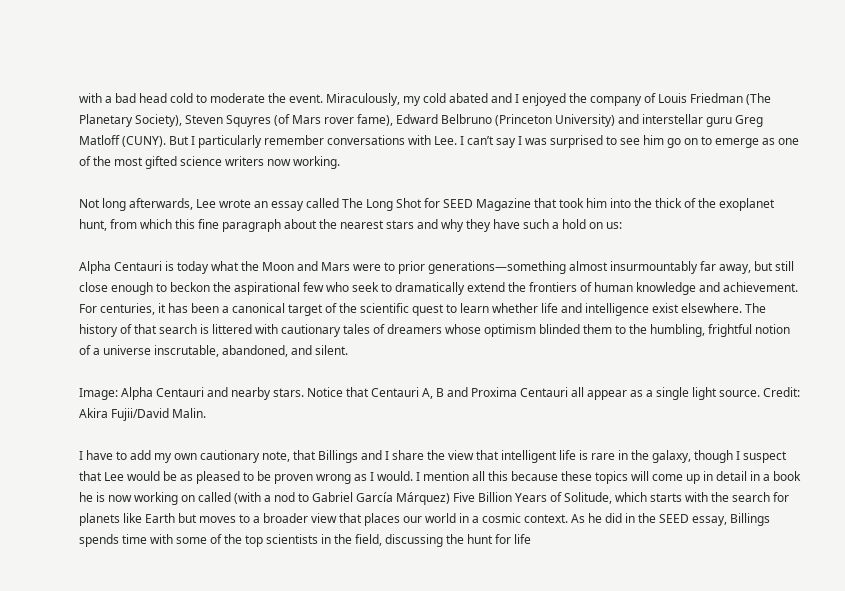with a bad head cold to moderate the event. Miraculously, my cold abated and I enjoyed the company of Louis Friedman (The Planetary Society), Steven Squyres (of Mars rover fame), Edward Belbruno (Princeton University) and interstellar guru Greg Matloff (CUNY). But I particularly remember conversations with Lee. I can’t say I was surprised to see him go on to emerge as one of the most gifted science writers now working.

Not long afterwards, Lee wrote an essay called The Long Shot for SEED Magazine that took him into the thick of the exoplanet hunt, from which this fine paragraph about the nearest stars and why they have such a hold on us:

Alpha Centauri is today what the Moon and Mars were to prior generations—something almost insurmountably far away, but still close enough to beckon the aspirational few who seek to dramatically extend the frontiers of human knowledge and achievement. For centuries, it has been a canonical target of the scientific quest to learn whether life and intelligence exist elsewhere. The history of that search is littered with cautionary tales of dreamers whose optimism blinded them to the humbling, frightful notion of a universe inscrutable, abandoned, and silent.

Image: Alpha Centauri and nearby stars. Notice that Centauri A, B and Proxima Centauri all appear as a single light source. Credit: Akira Fujii/David Malin.

I have to add my own cautionary note, that Billings and I share the view that intelligent life is rare in the galaxy, though I suspect that Lee would be as pleased to be proven wrong as I would. I mention all this because these topics will come up in detail in a book he is now working on called (with a nod to Gabriel García Márquez) Five Billion Years of Solitude, which starts with the search for planets like Earth but moves to a broader view that places our world in a cosmic context. As he did in the SEED essay, Billings spends time with some of the top scientists in the field, discussing the hunt for life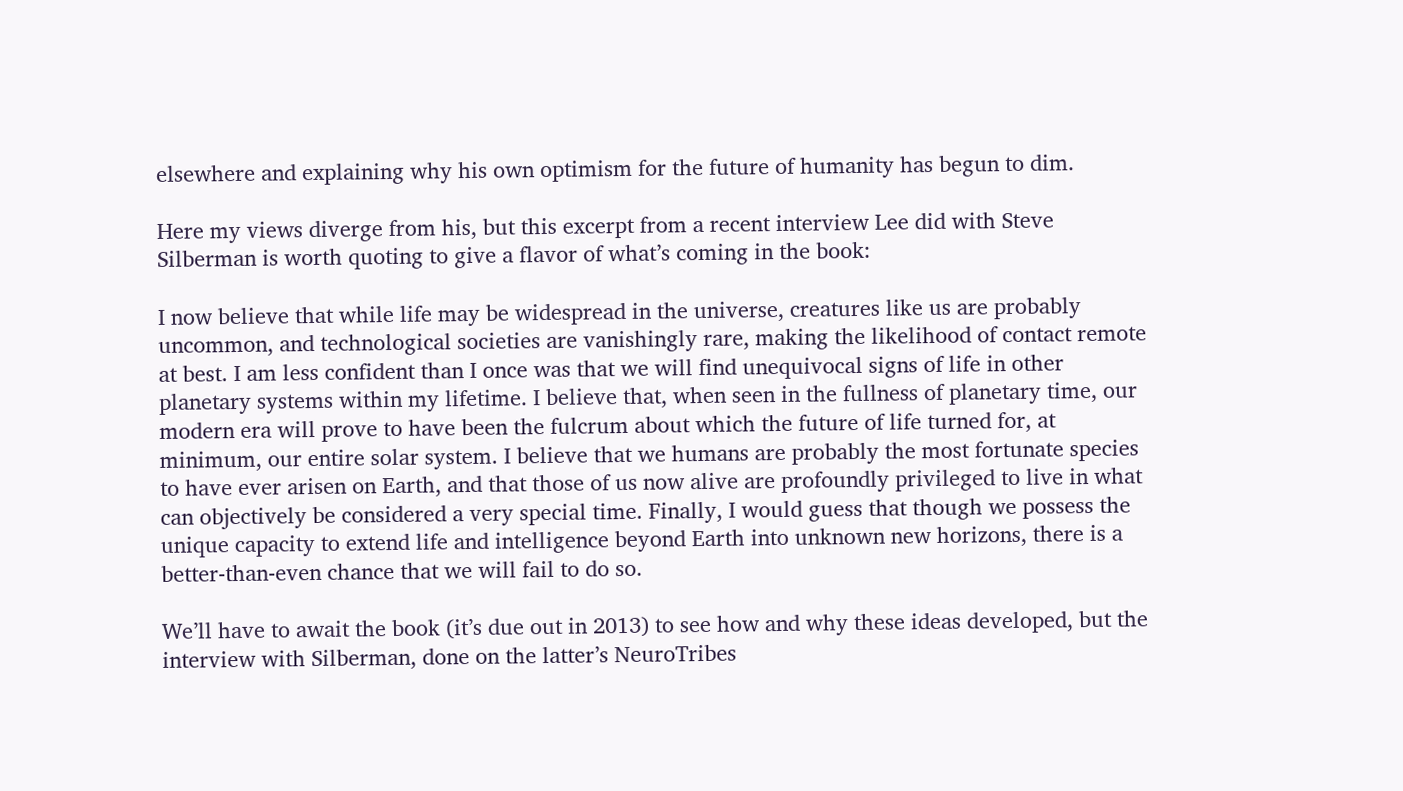elsewhere and explaining why his own optimism for the future of humanity has begun to dim.

Here my views diverge from his, but this excerpt from a recent interview Lee did with Steve Silberman is worth quoting to give a flavor of what’s coming in the book:

I now believe that while life may be widespread in the universe, creatures like us are probably uncommon, and technological societies are vanishingly rare, making the likelihood of contact remote at best. I am less confident than I once was that we will find unequivocal signs of life in other planetary systems within my lifetime. I believe that, when seen in the fullness of planetary time, our modern era will prove to have been the fulcrum about which the future of life turned for, at minimum, our entire solar system. I believe that we humans are probably the most fortunate species to have ever arisen on Earth, and that those of us now alive are profoundly privileged to live in what can objectively be considered a very special time. Finally, I would guess that though we possess the unique capacity to extend life and intelligence beyond Earth into unknown new horizons, there is a better-than-even chance that we will fail to do so.

We’ll have to await the book (it’s due out in 2013) to see how and why these ideas developed, but the interview with Silberman, done on the latter’s NeuroTribes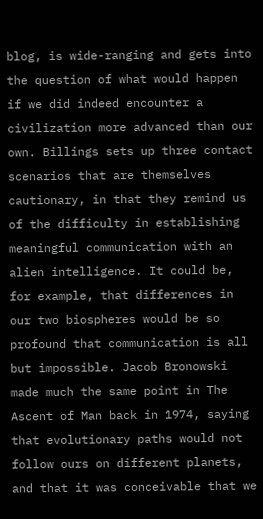blog, is wide-ranging and gets into the question of what would happen if we did indeed encounter a civilization more advanced than our own. Billings sets up three contact scenarios that are themselves cautionary, in that they remind us of the difficulty in establishing meaningful communication with an alien intelligence. It could be, for example, that differences in our two biospheres would be so profound that communication is all but impossible. Jacob Bronowski made much the same point in The Ascent of Man back in 1974, saying that evolutionary paths would not follow ours on different planets, and that it was conceivable that we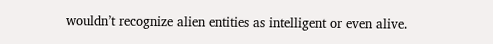wouldn’t recognize alien entities as intelligent or even alive.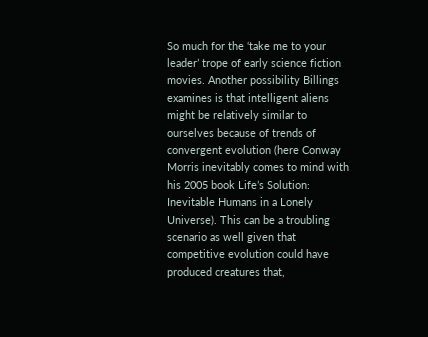So much for the ‘take me to your leader’ trope of early science fiction movies. Another possibility Billings examines is that intelligent aliens might be relatively similar to ourselves because of trends of convergent evolution (here Conway Morris inevitably comes to mind with his 2005 book Life’s Solution: Inevitable Humans in a Lonely Universe). This can be a troubling scenario as well given that competitive evolution could have produced creatures that,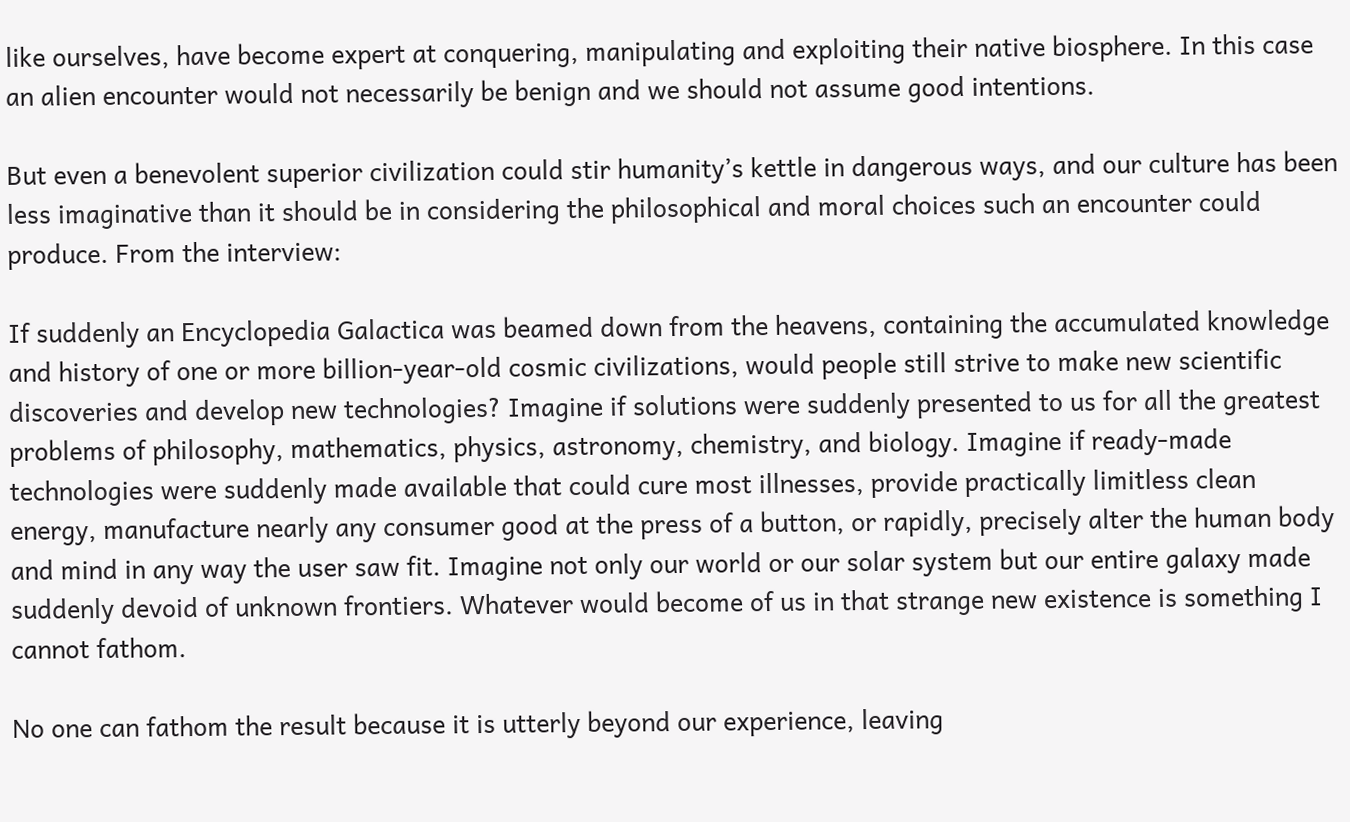like ourselves, have become expert at conquering, manipulating and exploiting their native biosphere. In this case an alien encounter would not necessarily be benign and we should not assume good intentions.

But even a benevolent superior civilization could stir humanity’s kettle in dangerous ways, and our culture has been less imaginative than it should be in considering the philosophical and moral choices such an encounter could produce. From the interview:

If suddenly an Encyclopedia Galactica was beamed down from the heavens, containing the accumulated knowledge and history of one or more billion-year-old cosmic civilizations, would people still strive to make new scientific discoveries and develop new technologies? Imagine if solutions were suddenly presented to us for all the greatest problems of philosophy, mathematics, physics, astronomy, chemistry, and biology. Imagine if ready-made technologies were suddenly made available that could cure most illnesses, provide practically limitless clean energy, manufacture nearly any consumer good at the press of a button, or rapidly, precisely alter the human body and mind in any way the user saw fit. Imagine not only our world or our solar system but our entire galaxy made suddenly devoid of unknown frontiers. Whatever would become of us in that strange new existence is something I cannot fathom.

No one can fathom the result because it is utterly beyond our experience, leaving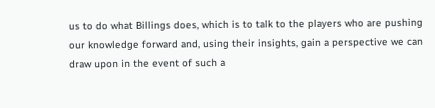us to do what Billings does, which is to talk to the players who are pushing our knowledge forward and, using their insights, gain a perspective we can draw upon in the event of such a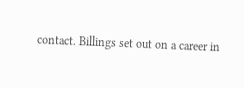contact. Billings set out on a career in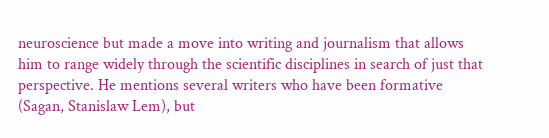neuroscience but made a move into writing and journalism that allows him to range widely through the scientific disciplines in search of just that perspective. He mentions several writers who have been formative (Sagan, Stanislaw Lem), but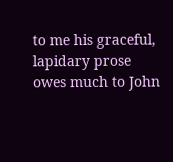to me his graceful, lapidary prose owes much to John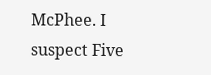McPhee. I suspect Five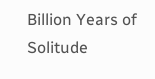Billion Years of Solitude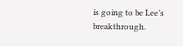is going to be Lee’s breakthrough.